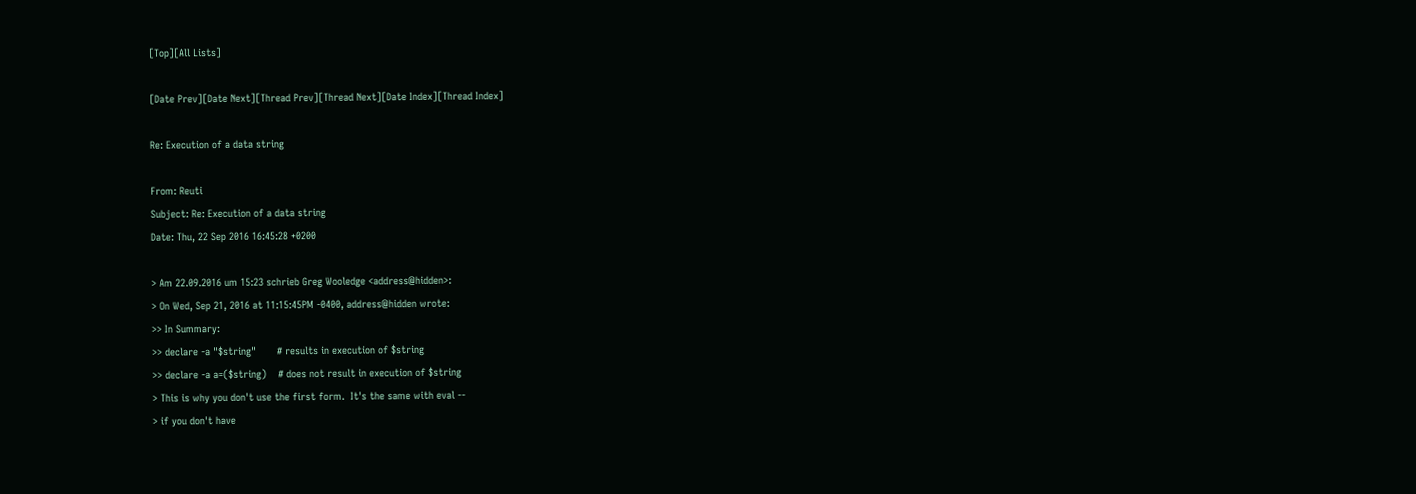[Top][All Lists]

[Date Prev][Date Next][Thread Prev][Thread Next][Date Index][Thread Index]

Re: Execution of a data string

From: Reuti
Subject: Re: Execution of a data string
Date: Thu, 22 Sep 2016 16:45:28 +0200

> Am 22.09.2016 um 15:23 schrieb Greg Wooledge <address@hidden>:
> On Wed, Sep 21, 2016 at 11:15:45PM -0400, address@hidden wrote:
>> In Summary:
>> declare -a "$string"       # results in execution of $string
>> declare -a a=($string)    # does not result in execution of $string
> This is why you don't use the first form.  It's the same with eval --
> if you don't have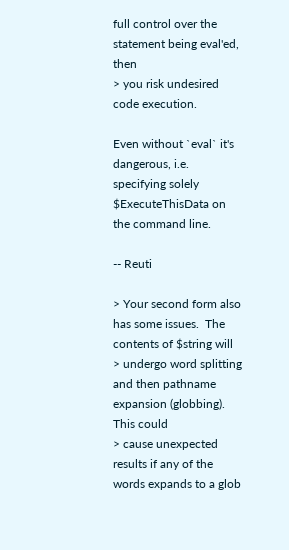full control over the statement being eval'ed, then
> you risk undesired code execution.

Even without `eval` it's dangerous, i.e. specifying solely $ExecuteThisData on
the command line.

-- Reuti

> Your second form also has some issues.  The contents of $string will
> undergo word splitting and then pathname expansion (globbing).  This could
> cause unexpected results if any of the words expands to a glob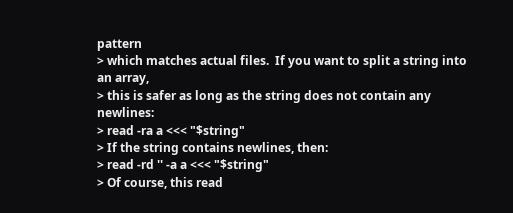pattern
> which matches actual files.  If you want to split a string into an array,
> this is safer as long as the string does not contain any newlines:
> read -ra a <<< "$string"
> If the string contains newlines, then:
> read -rd '' -a a <<< "$string"
> Of course, this read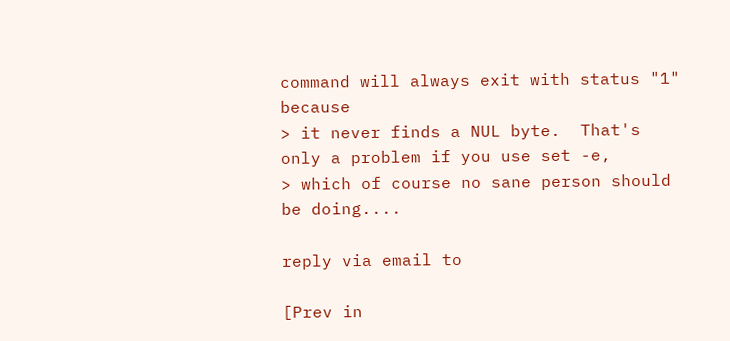command will always exit with status "1" because
> it never finds a NUL byte.  That's only a problem if you use set -e,
> which of course no sane person should be doing....

reply via email to

[Prev in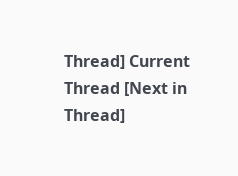Thread] Current Thread [Next in Thread]